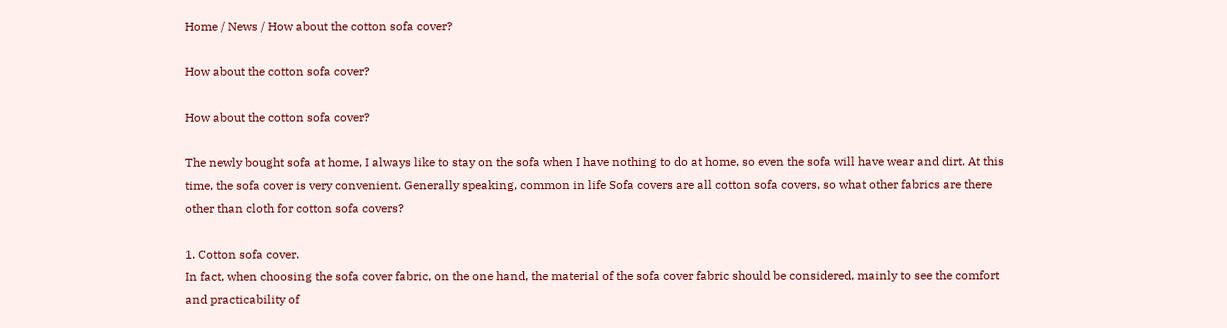Home / News / How about the cotton sofa cover?

How about the cotton sofa cover?

How about the cotton sofa cover?

The newly bought sofa at home, I always like to stay on the sofa when I have nothing to do at home, so even the sofa will have wear and dirt. At this time, the sofa cover is very convenient. Generally speaking, common in life Sofa covers are all cotton sofa covers, so what other fabrics are there other than cloth for cotton sofa covers?

1. Cotton sofa cover.
In fact, when choosing the sofa cover fabric, on the one hand, the material of the sofa cover fabric should be considered, mainly to see the comfort and practicability of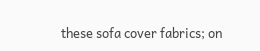these sofa cover fabrics; on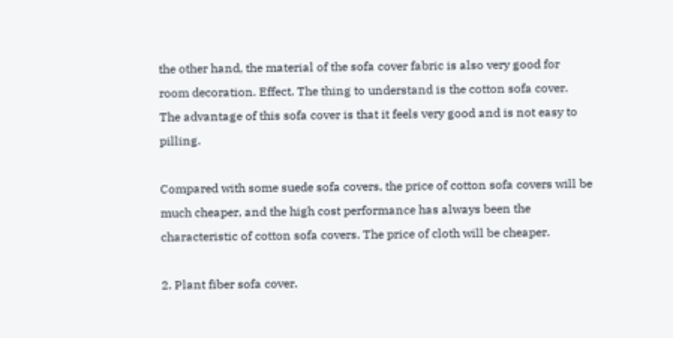the other hand, the material of the sofa cover fabric is also very good for room decoration. Effect. The thing to understand is the cotton sofa cover. The advantage of this sofa cover is that it feels very good and is not easy to pilling.

Compared with some suede sofa covers, the price of cotton sofa covers will be much cheaper, and the high cost performance has always been the characteristic of cotton sofa covers. The price of cloth will be cheaper.

2. Plant fiber sofa cover.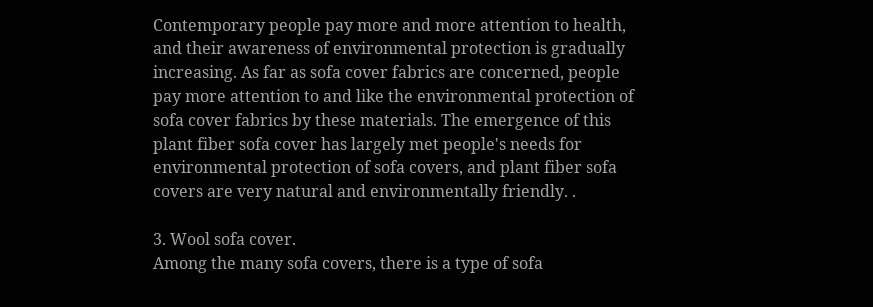Contemporary people pay more and more attention to health, and their awareness of environmental protection is gradually increasing. As far as sofa cover fabrics are concerned, people pay more attention to and like the environmental protection of sofa cover fabrics by these materials. The emergence of this plant fiber sofa cover has largely met people's needs for environmental protection of sofa covers, and plant fiber sofa covers are very natural and environmentally friendly. .

3. Wool sofa cover.
Among the many sofa covers, there is a type of sofa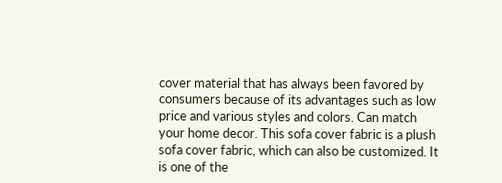cover material that has always been favored by consumers because of its advantages such as low price and various styles and colors. Can match your home decor. This sofa cover fabric is a plush sofa cover fabric, which can also be customized. It is one of the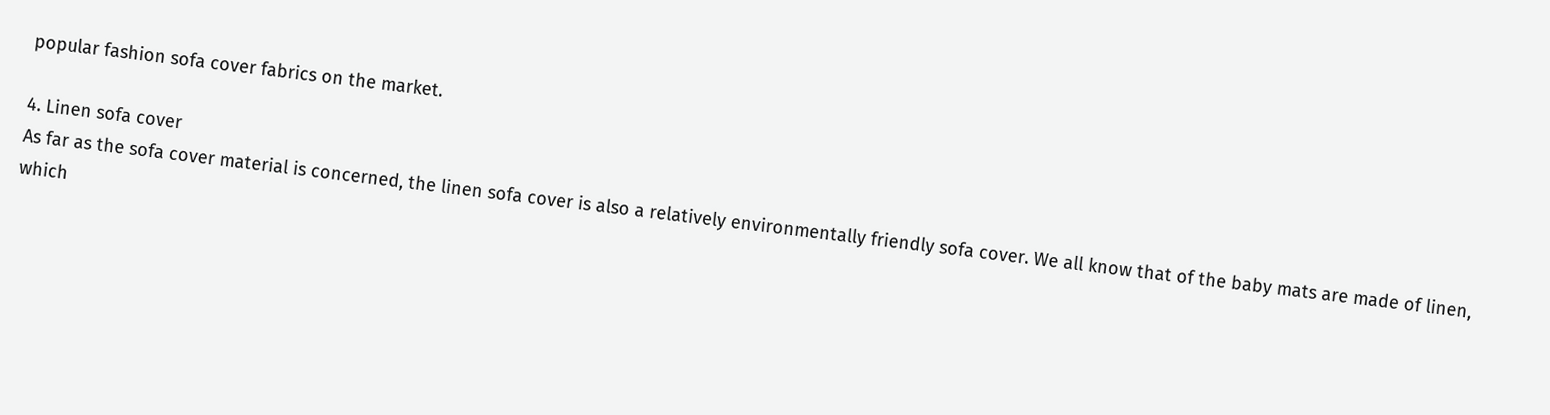popular fashion sofa cover fabrics on the market.

4. Linen sofa cover
As far as the sofa cover material is concerned, the linen sofa cover is also a relatively environmentally friendly sofa cover. We all know that of the baby mats are made of linen, which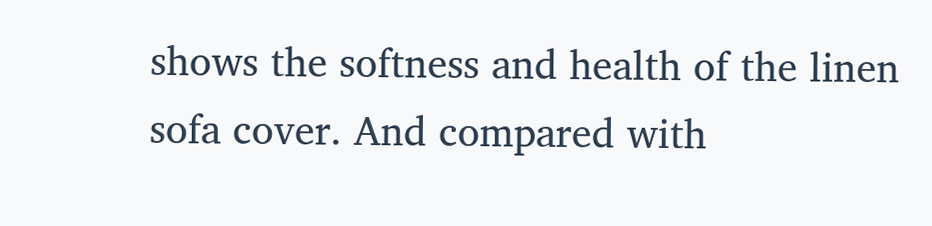shows the softness and health of the linen sofa cover. And compared with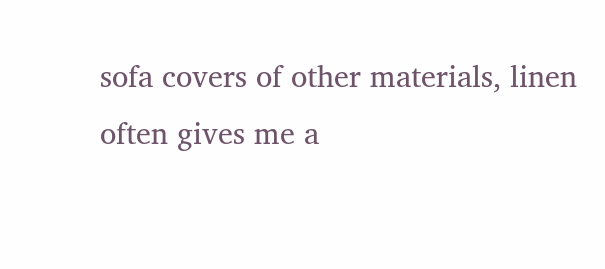sofa covers of other materials, linen often gives me a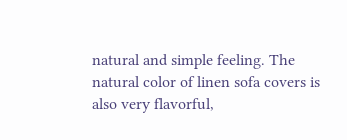natural and simple feeling. The natural color of linen sofa covers is also very flavorful,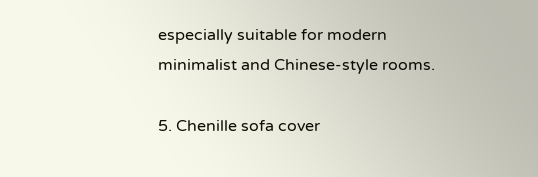especially suitable for modern minimalist and Chinese-style rooms.

5. Chenille sofa cover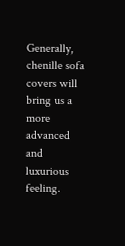Generally, chenille sofa covers will bring us a more advanced and luxurious feeling.